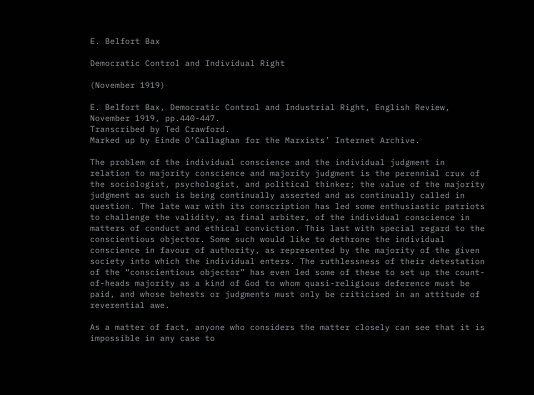E. Belfort Bax

Democratic Control and Individual Right

(November 1919)

E. Belfort Bax, Democratic Control and Industrial Right, English Review, November 1919, pp.440-447.
Transcribed by Ted Crawford.
Marked up by Einde O’Callaghan for the Marxists’ Internet Archive.

The problem of the individual conscience and the individual judgment in relation to majority conscience and majority judgment is the perennial crux of the sociologist, psychologist, and political thinker; the value of the majority judgment as such is being continually asserted and as continually called in question. The late war with its conscription has led some enthusiastic patriots to challenge the validity, as final arbiter, of the individual conscience in matters of conduct and ethical conviction. This last with special regard to the conscientious objector. Some such would like to dethrone the individual conscience in favour of authority, as represented by the majority of the given society into which the individual enters. The ruthlessness of their detestation of the “conscientious objector” has even led some of these to set up the count-of-heads majority as a kind of God to whom quasi-religious deference must be paid, and whose behests or judgments must only be criticised in an attitude of reverential awe.

As a matter of fact, anyone who considers the matter closely can see that it is impossible in any case to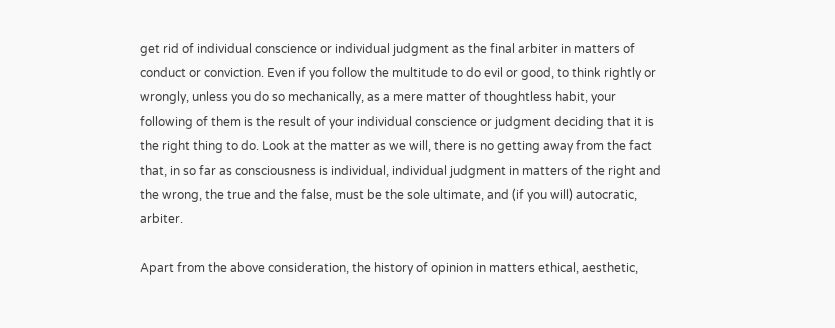get rid of individual conscience or individual judgment as the final arbiter in matters of conduct or conviction. Even if you follow the multitude to do evil or good, to think rightly or wrongly, unless you do so mechanically, as a mere matter of thoughtless habit, your following of them is the result of your individual conscience or judgment deciding that it is the right thing to do. Look at the matter as we will, there is no getting away from the fact that, in so far as consciousness is individual, individual judgment in matters of the right and the wrong, the true and the false, must be the sole ultimate, and (if you will) autocratic, arbiter.

Apart from the above consideration, the history of opinion in matters ethical, aesthetic,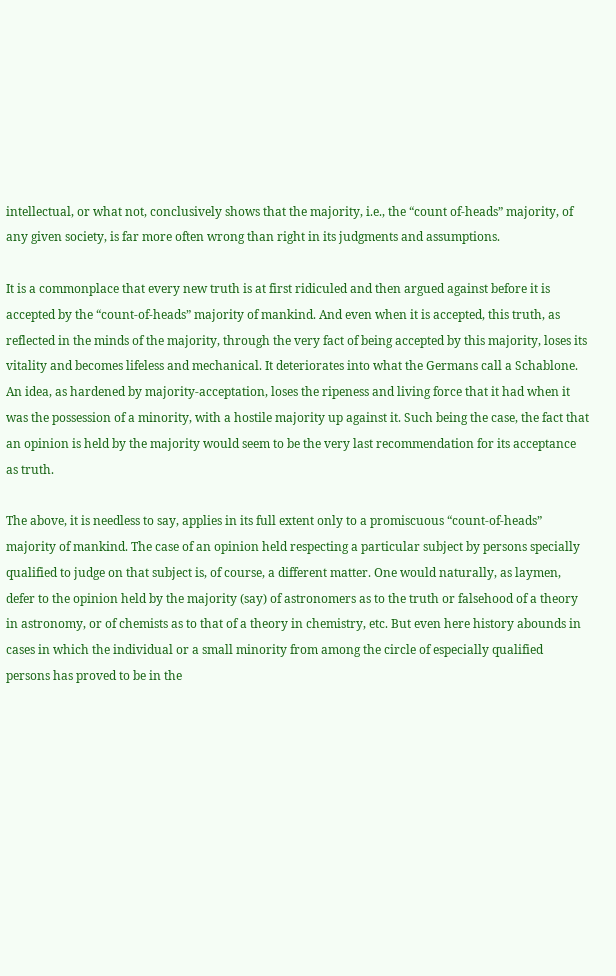intellectual, or what not, conclusively shows that the majority, i.e., the “count of-heads” majority, of any given society, is far more often wrong than right in its judgments and assumptions.

It is a commonplace that every new truth is at first ridiculed and then argued against before it is accepted by the “count-of-heads” majority of mankind. And even when it is accepted, this truth, as reflected in the minds of the majority, through the very fact of being accepted by this majority, loses its vitality and becomes lifeless and mechanical. It deteriorates into what the Germans call a Schablone. An idea, as hardened by majority-acceptation, loses the ripeness and living force that it had when it was the possession of a minority, with a hostile majority up against it. Such being the case, the fact that an opinion is held by the majority would seem to be the very last recommendation for its acceptance as truth.

The above, it is needless to say, applies in its full extent only to a promiscuous “count-of-heads” majority of mankind. The case of an opinion held respecting a particular subject by persons specially qualified to judge on that subject is, of course, a different matter. One would naturally, as laymen, defer to the opinion held by the majority (say) of astronomers as to the truth or falsehood of a theory in astronomy, or of chemists as to that of a theory in chemistry, etc. But even here history abounds in cases in which the individual or a small minority from among the circle of especially qualified persons has proved to be in the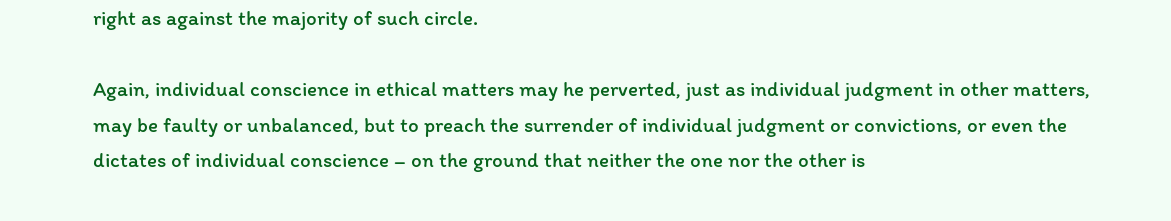right as against the majority of such circle.

Again, individual conscience in ethical matters may he perverted, just as individual judgment in other matters, may be faulty or unbalanced, but to preach the surrender of individual judgment or convictions, or even the dictates of individual conscience – on the ground that neither the one nor the other is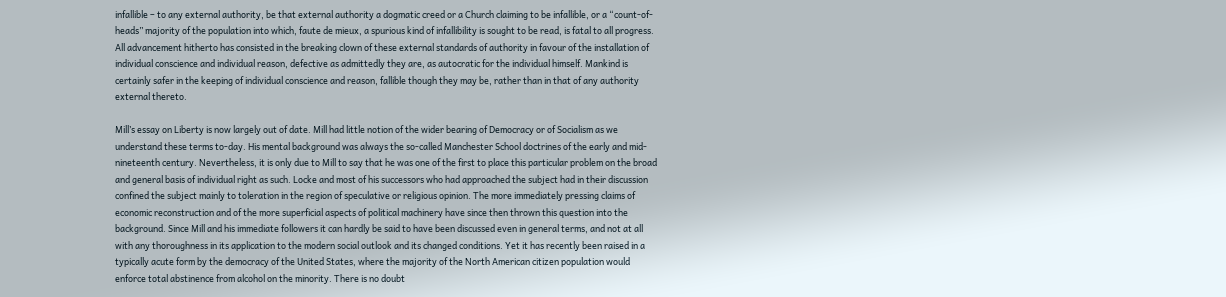infallible – to any external authority, be that external authority a dogmatic creed or a Church claiming to be infallible, or a “count-of-heads” majority of the population into which, faute de mieux, a spurious kind of infallibility is sought to be read, is fatal to all progress. All advancement hitherto has consisted in the breaking clown of these external standards of authority in favour of the installation of individual conscience and individual reason, defective as admittedly they are, as autocratic for the individual himself. Mankind is certainly safer in the keeping of individual conscience and reason, fallible though they may be, rather than in that of any authority external thereto.

Mill’s essay on Liberty is now largely out of date. Mill had little notion of the wider bearing of Democracy or of Socialism as we understand these terms to-day. His mental background was always the so-called Manchester School doctrines of the early and mid-nineteenth century. Nevertheless, it is only due to Mill to say that he was one of the first to place this particular problem on the broad and general basis of individual right as such. Locke and most of his successors who had approached the subject had in their discussion confined the subject mainly to toleration in the region of speculative or religious opinion. The more immediately pressing claims of economic reconstruction and of the more superficial aspects of political machinery have since then thrown this question into the background. Since Mill and his immediate followers it can hardly be said to have been discussed even in general terms, and not at all with any thoroughness in its application to the modern social outlook and its changed conditions. Yet it has recently been raised in a typically acute form by the democracy of the United States, where the majority of the North American citizen population would enforce total abstinence from alcohol on the minority. There is no doubt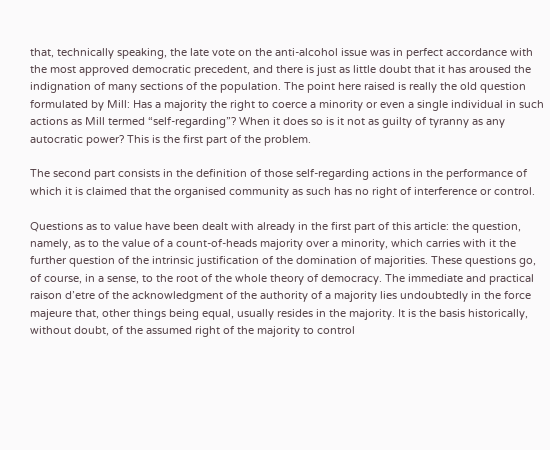that, technically speaking, the late vote on the anti-alcohol issue was in perfect accordance with the most approved democratic precedent, and there is just as little doubt that it has aroused the indignation of many sections of the population. The point here raised is really the old question formulated by Mill: Has a majority the right to coerce a minority or even a single individual in such actions as Mill termed “self-regarding”? When it does so is it not as guilty of tyranny as any autocratic power? This is the first part of the problem.

The second part consists in the definition of those self-regarding actions in the performance of which it is claimed that the organised community as such has no right of interference or control.

Questions as to value have been dealt with already in the first part of this article: the question, namely, as to the value of a count-of-heads majority over a minority, which carries with it the further question of the intrinsic justification of the domination of majorities. These questions go, of course, in a sense, to the root of the whole theory of democracy. The immediate and practical raison d’etre of the acknowledgment of the authority of a majority lies undoubtedly in the force majeure that, other things being equal, usually resides in the majority. It is the basis historically, without doubt, of the assumed right of the majority to control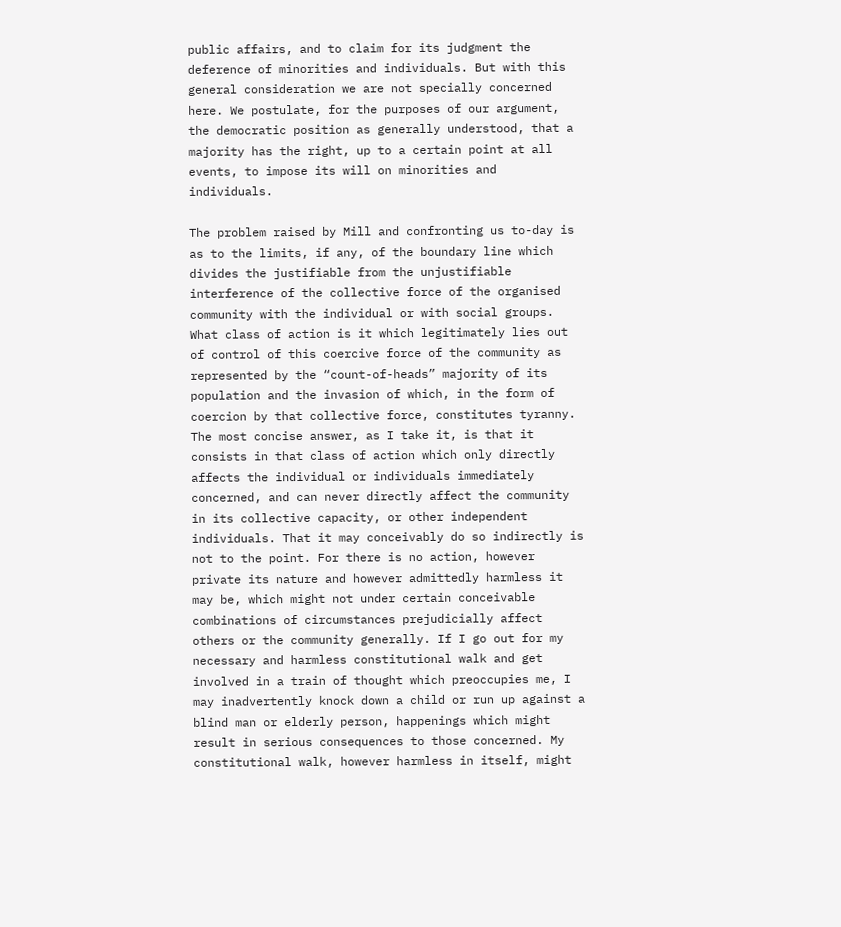public affairs, and to claim for its judgment the deference of minorities and individuals. But with this general consideration we are not specially concerned here. We postulate, for the purposes of our argument, the democratic position as generally understood, that a majority has the right, up to a certain point at all events, to impose its will on minorities and individuals.

The problem raised by Mill and confronting us to-day is as to the limits, if any, of the boundary line which divides the justifiable from the unjustifiable interference of the collective force of the organised community with the individual or with social groups. What class of action is it which legitimately lies out of control of this coercive force of the community as represented by the “count-of-heads” majority of its population and the invasion of which, in the form of coercion by that collective force, constitutes tyranny. The most concise answer, as I take it, is that it consists in that class of action which only directly affects the individual or individuals immediately concerned, and can never directly affect the community in its collective capacity, or other independent individuals. That it may conceivably do so indirectly is not to the point. For there is no action, however private its nature and however admittedly harmless it may be, which might not under certain conceivable combinations of circumstances prejudicially affect others or the community generally. If I go out for my necessary and harmless constitutional walk and get involved in a train of thought which preoccupies me, I may inadvertently knock down a child or run up against a blind man or elderly person, happenings which might result in serious consequences to those concerned. My constitutional walk, however harmless in itself, might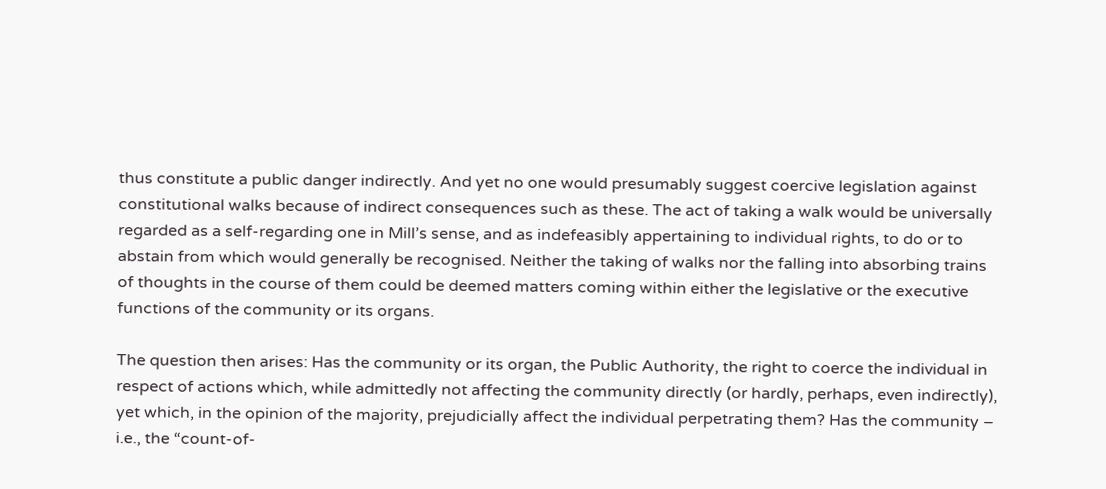thus constitute a public danger indirectly. And yet no one would presumably suggest coercive legislation against constitutional walks because of indirect consequences such as these. The act of taking a walk would be universally regarded as a self-regarding one in Mill’s sense, and as indefeasibly appertaining to individual rights, to do or to abstain from which would generally be recognised. Neither the taking of walks nor the falling into absorbing trains of thoughts in the course of them could be deemed matters coming within either the legislative or the executive functions of the community or its organs.

The question then arises: Has the community or its organ, the Public Authority, the right to coerce the individual in respect of actions which, while admittedly not affecting the community directly (or hardly, perhaps, even indirectly), yet which, in the opinion of the majority, prejudicially affect the individual perpetrating them? Has the community – i.e., the “count-of-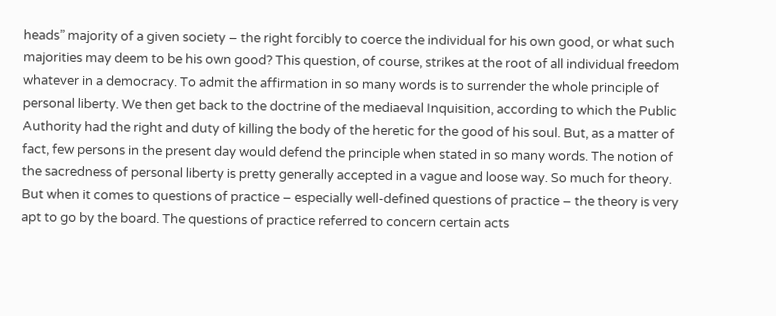heads” majority of a given society – the right forcibly to coerce the individual for his own good, or what such majorities may deem to be his own good? This question, of course, strikes at the root of all individual freedom whatever in a democracy. To admit the affirmation in so many words is to surrender the whole principle of personal liberty. We then get back to the doctrine of the mediaeval Inquisition, according to which the Public Authority had the right and duty of killing the body of the heretic for the good of his soul. But, as a matter of fact, few persons in the present day would defend the principle when stated in so many words. The notion of the sacredness of personal liberty is pretty generally accepted in a vague and loose way. So much for theory. But when it comes to questions of practice – especially well-defined questions of practice – the theory is very apt to go by the board. The questions of practice referred to concern certain acts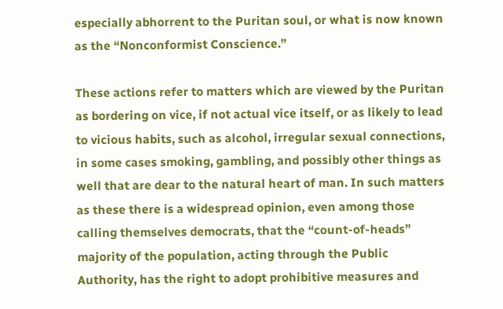especially abhorrent to the Puritan soul, or what is now known as the “Nonconformist Conscience.”

These actions refer to matters which are viewed by the Puritan as bordering on vice, if not actual vice itself, or as likely to lead to vicious habits, such as alcohol, irregular sexual connections, in some cases smoking, gambling, and possibly other things as well that are dear to the natural heart of man. In such matters as these there is a widespread opinion, even among those calling themselves democrats, that the “count-of-heads” majority of the population, acting through the Public Authority, has the right to adopt prohibitive measures and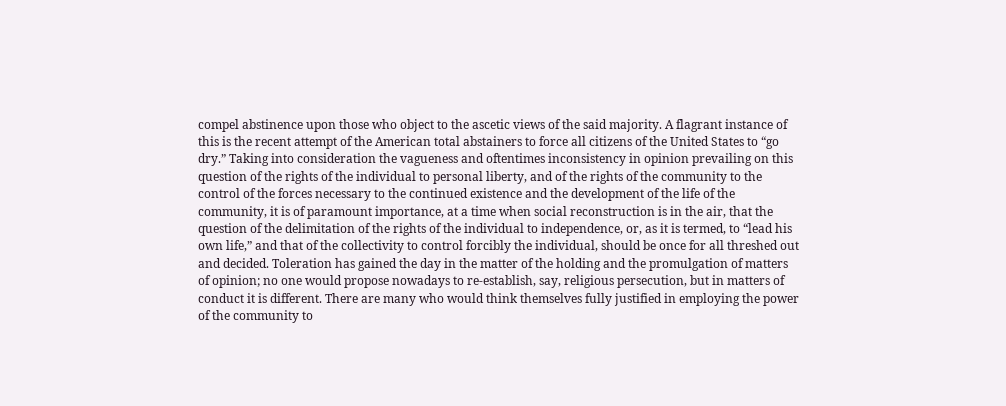compel abstinence upon those who object to the ascetic views of the said majority. A flagrant instance of this is the recent attempt of the American total abstainers to force all citizens of the United States to “go dry.” Taking into consideration the vagueness and oftentimes inconsistency in opinion prevailing on this question of the rights of the individual to personal liberty, and of the rights of the community to the control of the forces necessary to the continued existence and the development of the life of the community, it is of paramount importance, at a time when social reconstruction is in the air, that the question of the delimitation of the rights of the individual to independence, or, as it is termed, to “lead his own life,” and that of the collectivity to control forcibly the individual, should be once for all threshed out and decided. Toleration has gained the day in the matter of the holding and the promulgation of matters of opinion; no one would propose nowadays to re-establish, say, religious persecution, but in matters of conduct it is different. There are many who would think themselves fully justified in employing the power of the community to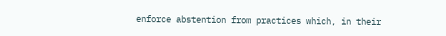enforce abstention from practices which, in their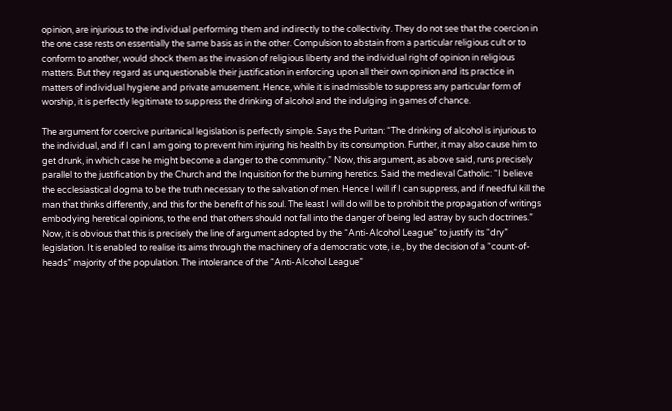opinion, are injurious to the individual performing them and indirectly to the collectivity. They do not see that the coercion in the one case rests on essentially the same basis as in the other. Compulsion to abstain from a particular religious cult or to conform to another, would shock them as the invasion of religious liberty and the individual right of opinion in religious matters. But they regard as unquestionable their justification in enforcing upon all their own opinion and its practice in matters of individual hygiene and private amusement. Hence, while it is inadmissible to suppress any particular form of worship, it is perfectly legitimate to suppress the drinking of alcohol and the indulging in games of chance.

The argument for coercive puritanical legislation is perfectly simple. Says the Puritan: “The drinking of alcohol is injurious to the individual, and if I can I am going to prevent him injuring his health by its consumption. Further, it may also cause him to get drunk, in which case he might become a danger to the community.” Now, this argument, as above said, runs precisely parallel to the justification by the Church and the Inquisition for the burning heretics. Said the medieval Catholic: “I believe the ecclesiastical dogma to be the truth necessary to the salvation of men. Hence I will if I can suppress, and if needful kill the man that thinks differently, and this for the benefit of his soul. The least I will do will be to prohibit the propagation of writings embodying heretical opinions, to the end that others should not fall into the danger of being led astray by such doctrines.” Now, it is obvious that this is precisely the line of argument adopted by the “Anti-Alcohol League” to justify its “dry” legislation. It is enabled to realise its aims through the machinery of a democratic vote, i.e., by the decision of a “count-of-heads” majority of the population. The intolerance of the “Anti-Alcohol League”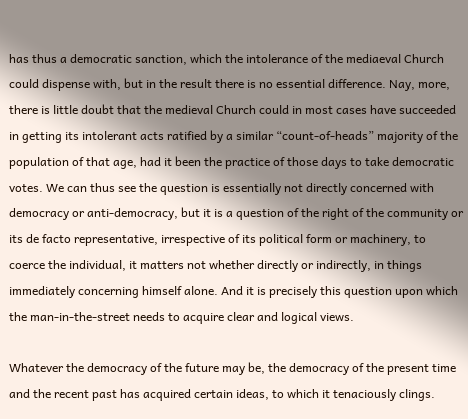has thus a democratic sanction, which the intolerance of the mediaeval Church could dispense with, but in the result there is no essential difference. Nay, more, there is little doubt that the medieval Church could in most cases have succeeded in getting its intolerant acts ratified by a similar “count-of-heads” majority of the population of that age, had it been the practice of those days to take democratic votes. We can thus see the question is essentially not directly concerned with democracy or anti-democracy, but it is a question of the right of the community or its de facto representative, irrespective of its political form or machinery, to coerce the individual, it matters not whether directly or indirectly, in things immediately concerning himself alone. And it is precisely this question upon which the man-in-the-street needs to acquire clear and logical views.

Whatever the democracy of the future may be, the democracy of the present time and the recent past has acquired certain ideas, to which it tenaciously clings.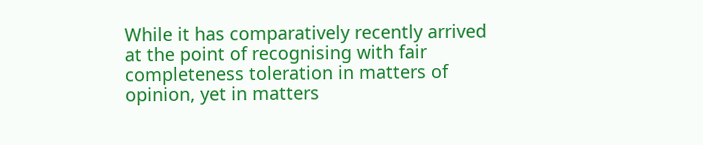While it has comparatively recently arrived at the point of recognising with fair completeness toleration in matters of opinion, yet in matters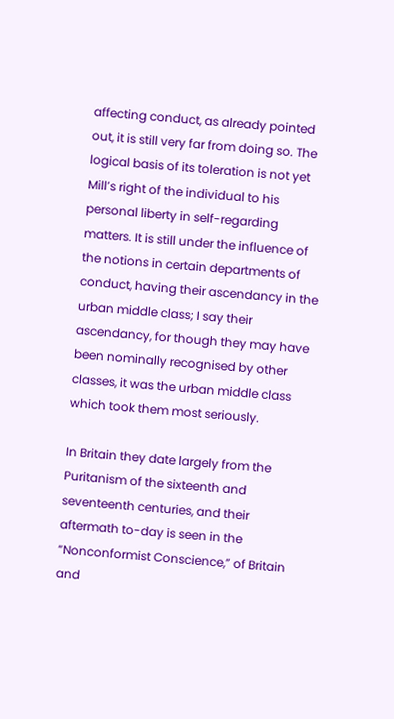affecting conduct, as already pointed out, it is still very far from doing so. The logical basis of its toleration is not yet Mill’s right of the individual to his personal liberty in self-regarding matters. It is still under the influence of the notions in certain departments of conduct, having their ascendancy in the urban middle class; I say their ascendancy, for though they may have been nominally recognised by other classes, it was the urban middle class which took them most seriously.

In Britain they date largely from the Puritanism of the sixteenth and seventeenth centuries, and their aftermath to-day is seen in the “Nonconformist Conscience,” of Britain and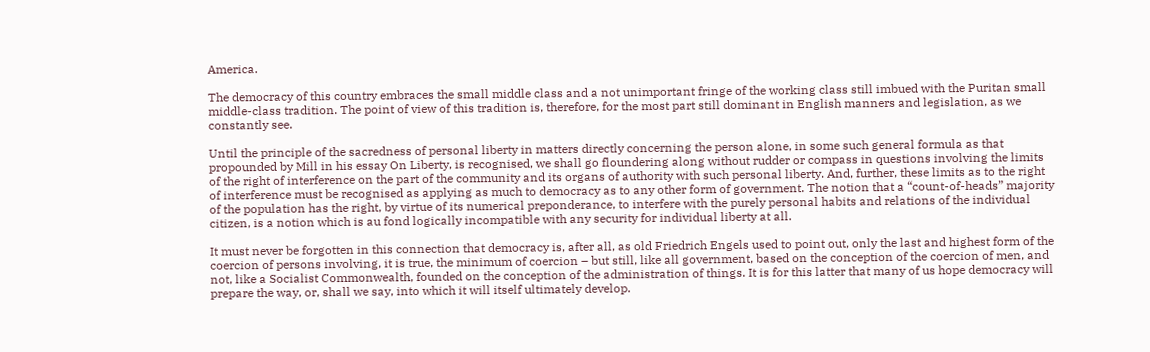America.

The democracy of this country embraces the small middle class and a not unimportant fringe of the working class still imbued with the Puritan small middle-class tradition. The point of view of this tradition is, therefore, for the most part still dominant in English manners and legislation, as we constantly see.

Until the principle of the sacredness of personal liberty in matters directly concerning the person alone, in some such general formula as that propounded by Mill in his essay On Liberty, is recognised, we shall go floundering along without rudder or compass in questions involving the limits of the right of interference on the part of the community and its organs of authority with such personal liberty. And, further, these limits as to the right of interference must be recognised as applying as much to democracy as to any other form of government. The notion that a “count-of-heads” majority of the population has the right, by virtue of its numerical preponderance, to interfere with the purely personal habits and relations of the individual citizen, is a notion which is au fond logically incompatible with any security for individual liberty at all.

It must never be forgotten in this connection that democracy is, after all, as old Friedrich Engels used to point out, only the last and highest form of the coercion of persons involving, it is true, the minimum of coercion – but still, like all government, based on the conception of the coercion of men, and not, like a Socialist Commonwealth, founded on the conception of the administration of things. It is for this latter that many of us hope democracy will prepare the way, or, shall we say, into which it will itself ultimately develop.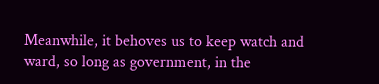Meanwhile, it behoves us to keep watch and ward, so long as government, in the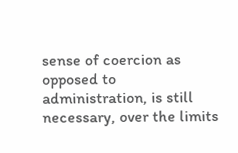sense of coercion as opposed to administration, is still necessary, over the limits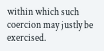within which such coercion may justly be exercised.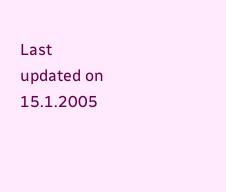Last updated on 15.1.2005